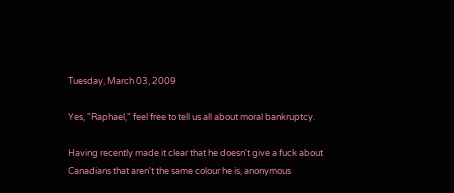Tuesday, March 03, 2009

Yes, "Raphael," feel free to tell us all about moral bankruptcy.

Having recently made it clear that he doesn't give a fuck about Canadians that aren't the same colour he is, anonymous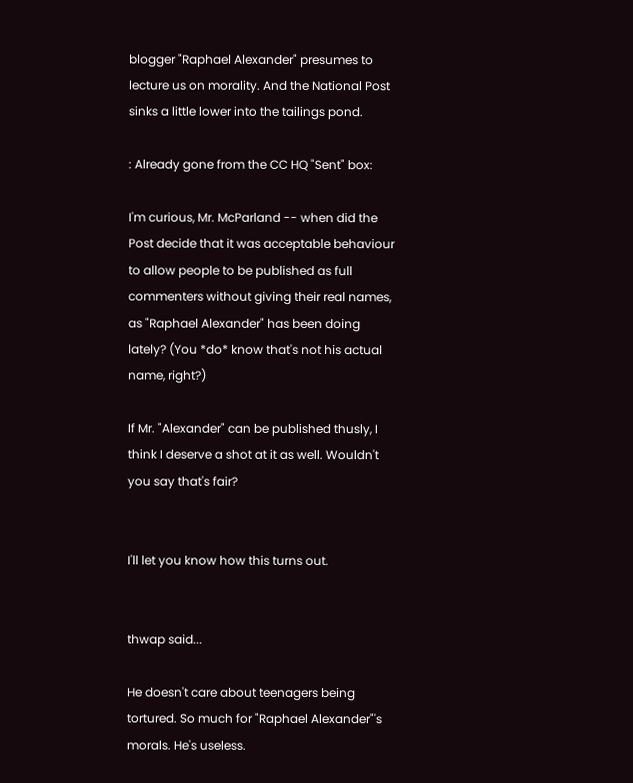blogger "Raphael Alexander" presumes to lecture us on morality. And the National Post sinks a little lower into the tailings pond.

: Already gone from the CC HQ "Sent" box:

I'm curious, Mr. McParland -- when did the Post decide that it was acceptable behaviour to allow people to be published as full commenters without giving their real names, as "Raphael Alexander" has been doing lately? (You *do* know that's not his actual name, right?)

If Mr. "Alexander" can be published thusly, I think I deserve a shot at it as well. Wouldn't you say that's fair?


I'll let you know how this turns out.


thwap said...

He doesn't care about teenagers being tortured. So much for "Raphael Alexander"'s morals. He's useless.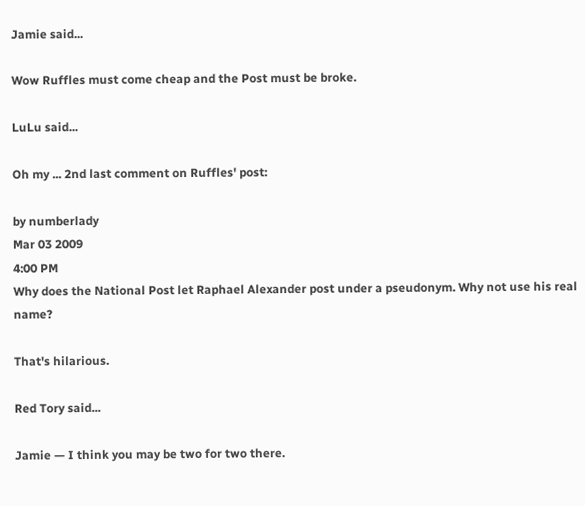Jamie said...

Wow Ruffles must come cheap and the Post must be broke.

LuLu said...

Oh my ... 2nd last comment on Ruffles' post:

by numberlady
Mar 03 2009
4:00 PM
Why does the National Post let Raphael Alexander post under a pseudonym. Why not use his real name?

That's hilarious.

Red Tory said...

Jamie — I think you may be two for two there.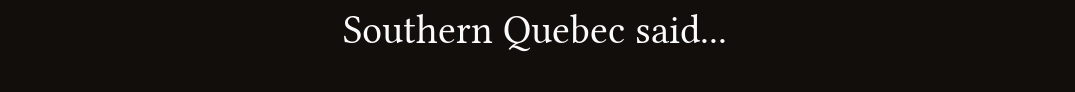Southern Quebec said...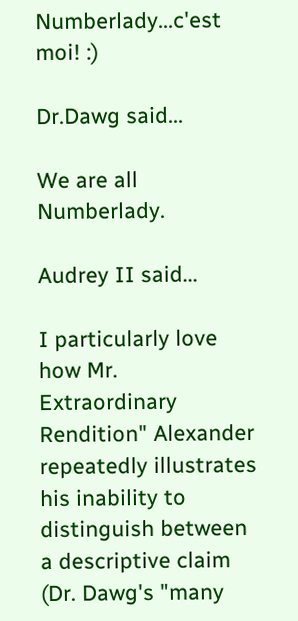Numberlady...c'est moi! :)

Dr.Dawg said...

We are all Numberlady.

Audrey II said...

I particularly love how Mr. Extraordinary Rendition" Alexander repeatedly illustrates his inability to distinguish between a descriptive claim (Dr. Dawg's "many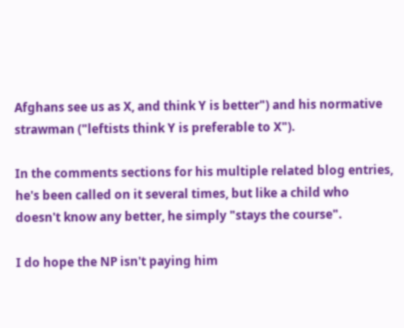Afghans see us as X, and think Y is better") and his normative strawman ("leftists think Y is preferable to X").

In the comments sections for his multiple related blog entries, he's been called on it several times, but like a child who doesn't know any better, he simply "stays the course".

I do hope the NP isn't paying him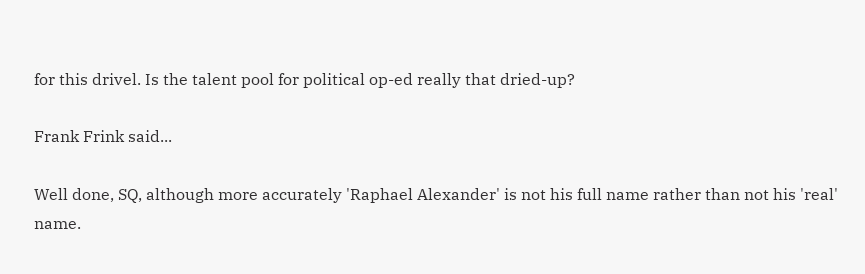for this drivel. Is the talent pool for political op-ed really that dried-up?

Frank Frink said...

Well done, SQ, although more accurately 'Raphael Alexander' is not his full name rather than not his 'real' name.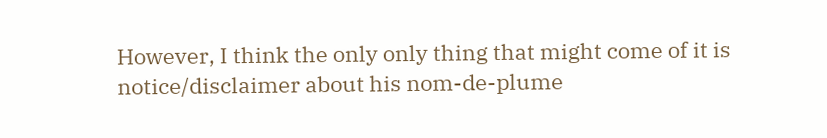However, I think the only only thing that might come of it is notice/disclaimer about his nom-de-plume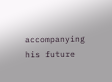accompanying his future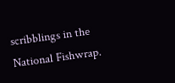scribblings in the National Fishwrap.